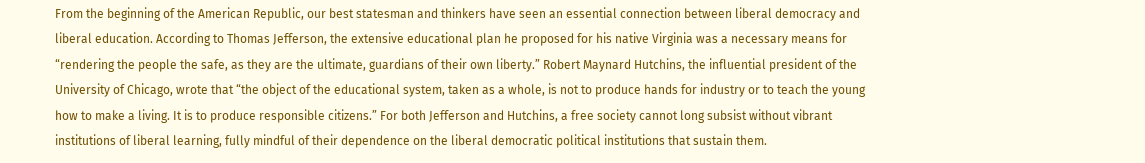From the beginning of the American Republic, our best statesman and thinkers have seen an essential connection between liberal democracy and liberal education. According to Thomas Jefferson, the extensive educational plan he proposed for his native Virginia was a necessary means for “rendering the people the safe, as they are the ultimate, guardians of their own liberty.” Robert Maynard Hutchins, the influential president of the University of Chicago, wrote that “the object of the educational system, taken as a whole, is not to produce hands for industry or to teach the young how to make a living. It is to produce responsible citizens.” For both Jefferson and Hutchins, a free society cannot long subsist without vibrant institutions of liberal learning, fully mindful of their dependence on the liberal democratic political institutions that sustain them.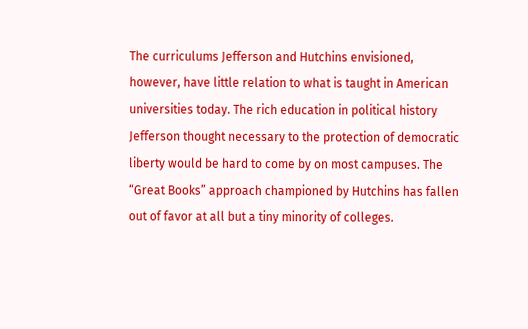The curriculums Jefferson and Hutchins envisioned, however, have little relation to what is taught in American universities today. The rich education in political history Jefferson thought necessary to the protection of democratic liberty would be hard to come by on most campuses. The “Great Books” approach championed by Hutchins has fallen out of favor at all but a tiny minority of colleges.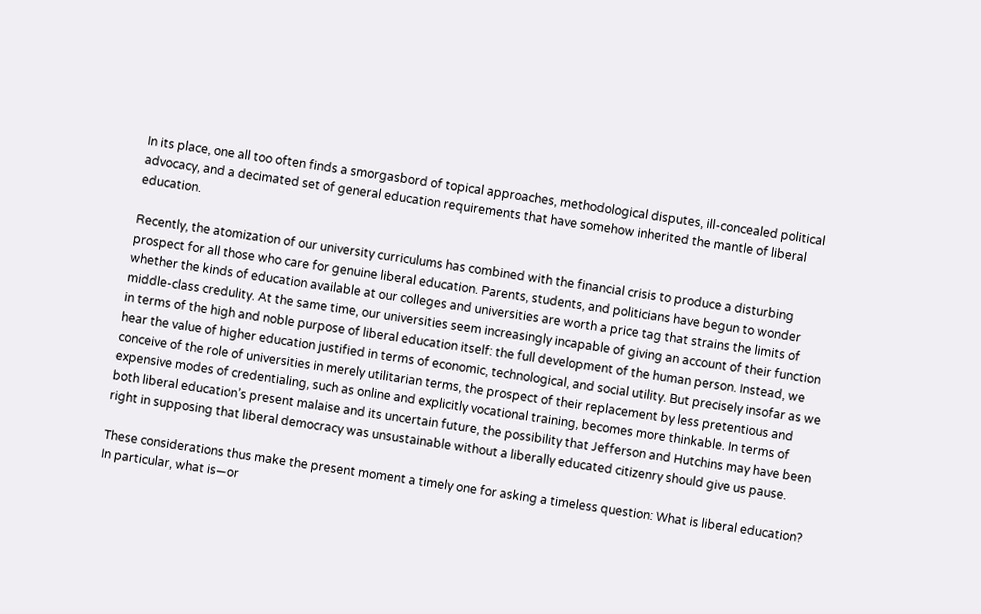In its place, one all too often finds a smorgasbord of topical approaches, methodological disputes, ill-concealed political advocacy, and a decimated set of general education requirements that have somehow inherited the mantle of liberal education.

Recently, the atomization of our university curriculums has combined with the financial crisis to produce a disturbing prospect for all those who care for genuine liberal education. Parents, students, and politicians have begun to wonder whether the kinds of education available at our colleges and universities are worth a price tag that strains the limits of middle-class credulity. At the same time, our universities seem increasingly incapable of giving an account of their function in terms of the high and noble purpose of liberal education itself: the full development of the human person. Instead, we hear the value of higher education justified in terms of economic, technological, and social utility. But precisely insofar as we conceive of the role of universities in merely utilitarian terms, the prospect of their replacement by less pretentious and expensive modes of credentialing, such as online and explicitly vocational training, becomes more thinkable. In terms of both liberal education’s present malaise and its uncertain future, the possibility that Jefferson and Hutchins may have been right in supposing that liberal democracy was unsustainable without a liberally educated citizenry should give us pause.

These considerations thus make the present moment a timely one for asking a timeless question: What is liberal education? In particular, what is—or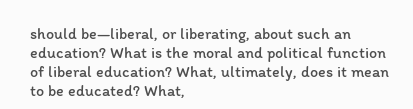should be—liberal, or liberating, about such an education? What is the moral and political function of liberal education? What, ultimately, does it mean to be educated? What,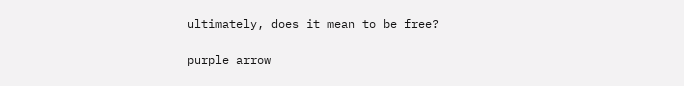ultimately, does it mean to be free?

purple arrow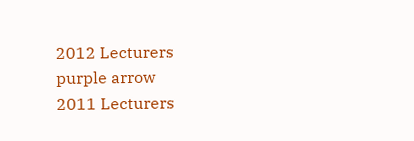2012 Lecturers
purple arrow
2011 Lecturers